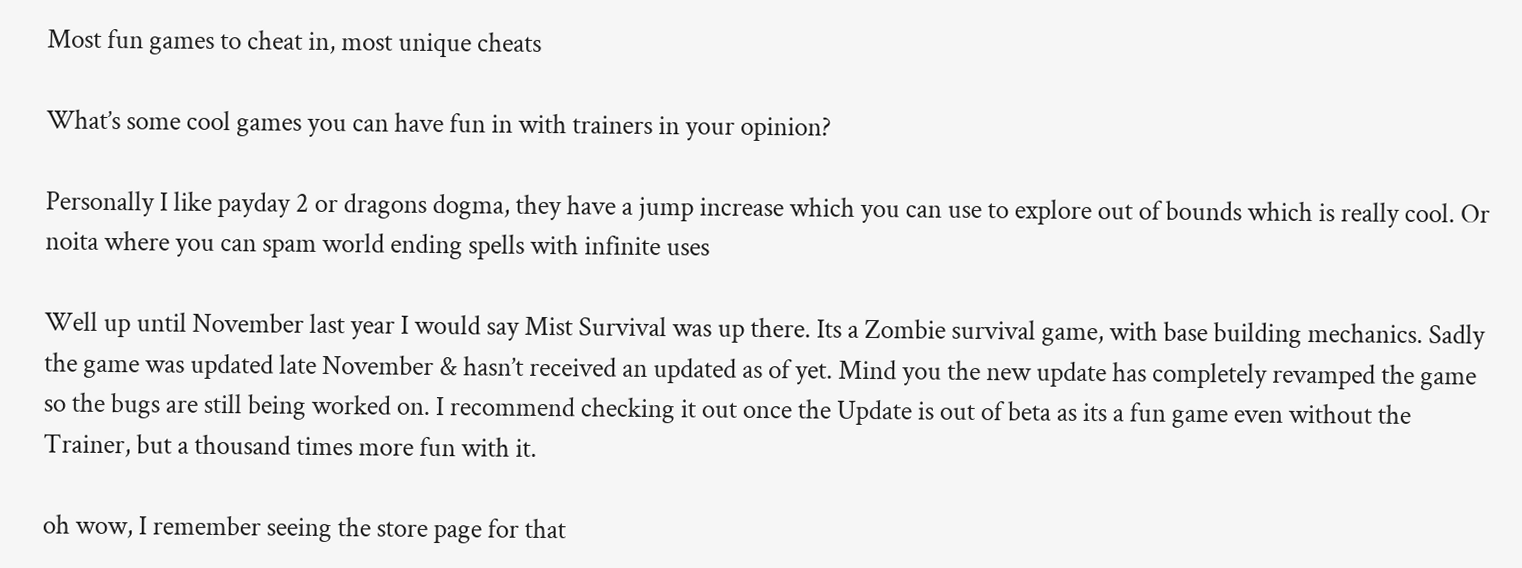Most fun games to cheat in, most unique cheats

What’s some cool games you can have fun in with trainers in your opinion?

Personally I like payday 2 or dragons dogma, they have a jump increase which you can use to explore out of bounds which is really cool. Or noita where you can spam world ending spells with infinite uses

Well up until November last year I would say Mist Survival was up there. Its a Zombie survival game, with base building mechanics. Sadly the game was updated late November & hasn’t received an updated as of yet. Mind you the new update has completely revamped the game so the bugs are still being worked on. I recommend checking it out once the Update is out of beta as its a fun game even without the Trainer, but a thousand times more fun with it.

oh wow, I remember seeing the store page for that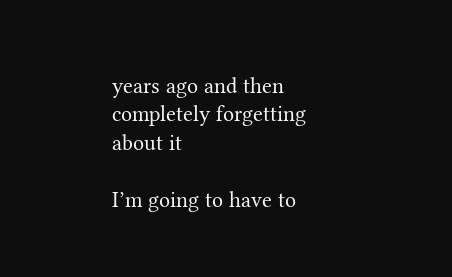years ago and then completely forgetting about it

I’m going to have to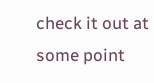check it out at some point